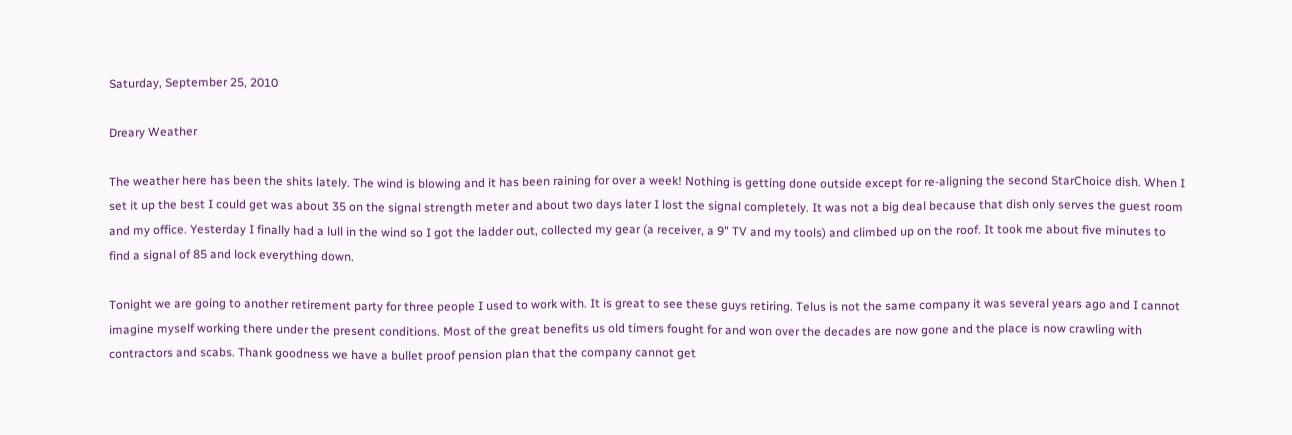Saturday, September 25, 2010

Dreary Weather

The weather here has been the shits lately. The wind is blowing and it has been raining for over a week! Nothing is getting done outside except for re-aligning the second StarChoice dish. When I set it up the best I could get was about 35 on the signal strength meter and about two days later I lost the signal completely. It was not a big deal because that dish only serves the guest room and my office. Yesterday I finally had a lull in the wind so I got the ladder out, collected my gear (a receiver, a 9" TV and my tools) and climbed up on the roof. It took me about five minutes to find a signal of 85 and lock everything down.

Tonight we are going to another retirement party for three people I used to work with. It is great to see these guys retiring. Telus is not the same company it was several years ago and I cannot imagine myself working there under the present conditions. Most of the great benefits us old timers fought for and won over the decades are now gone and the place is now crawling with contractors and scabs. Thank goodness we have a bullet proof pension plan that the company cannot get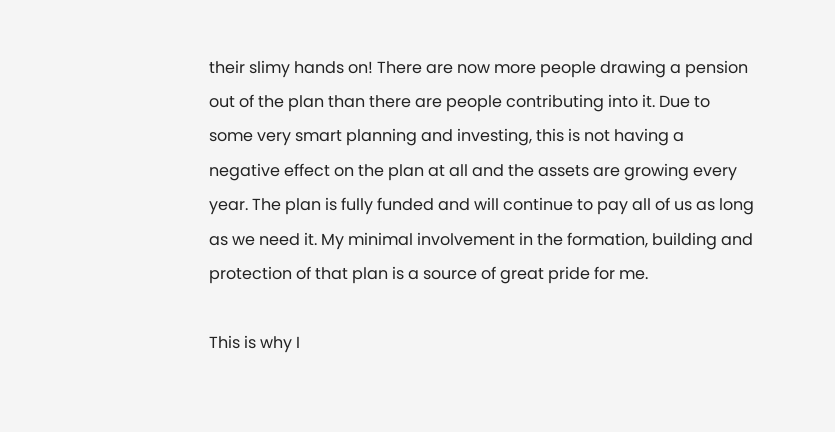their slimy hands on! There are now more people drawing a pension out of the plan than there are people contributing into it. Due to some very smart planning and investing, this is not having a negative effect on the plan at all and the assets are growing every year. The plan is fully funded and will continue to pay all of us as long as we need it. My minimal involvement in the formation, building and protection of that plan is a source of great pride for me.

This is why I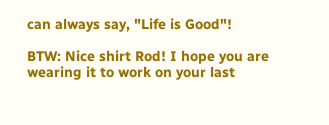can always say, "Life is Good"!

BTW: Nice shirt Rod! I hope you are wearing it to work on your last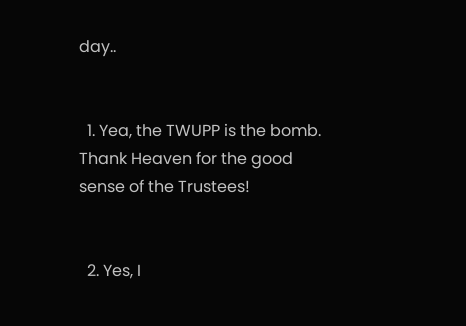day..


  1. Yea, the TWUPP is the bomb. Thank Heaven for the good sense of the Trustees!


  2. Yes, I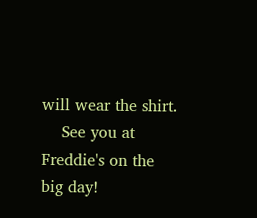will wear the shirt.
    See you at Freddie's on the big day!